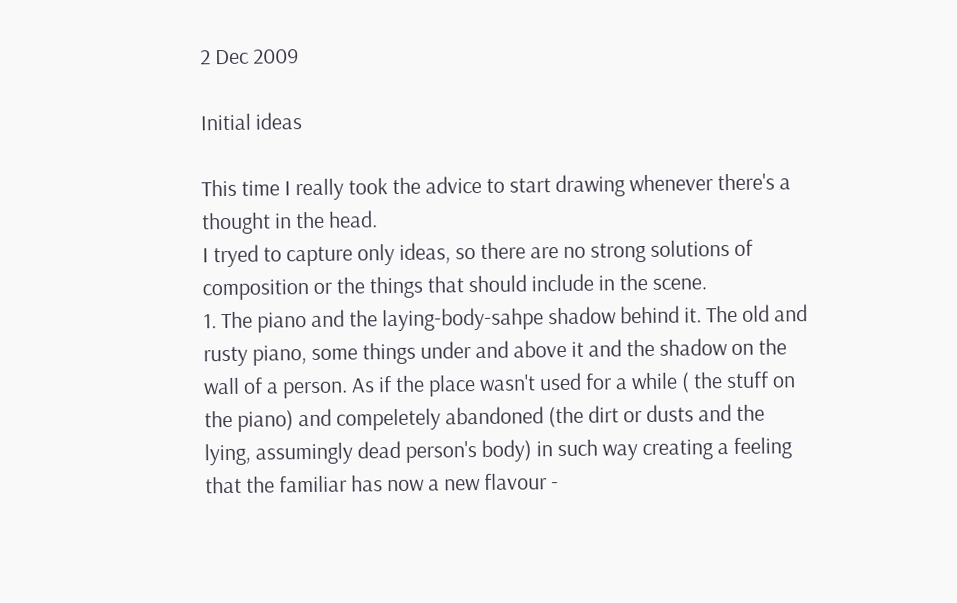2 Dec 2009

Initial ideas

This time I really took the advice to start drawing whenever there's a thought in the head.
I tryed to capture only ideas, so there are no strong solutions of composition or the things that should include in the scene.
1. The piano and the laying-body-sahpe shadow behind it. The old and rusty piano, some things under and above it and the shadow on the wall of a person. As if the place wasn't used for a while ( the stuff on the piano) and compeletely abandoned (the dirt or dusts and the lying, assumingly dead person's body) in such way creating a feeling that the familiar has now a new flavour -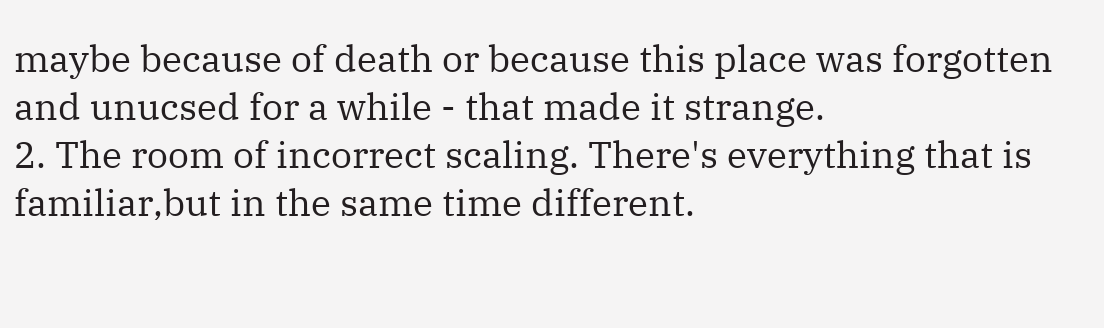maybe because of death or because this place was forgotten and unucsed for a while - that made it strange.
2. The room of incorrect scaling. There's everything that is familiar,but in the same time different.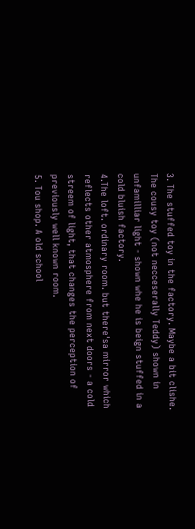3. The stuffed toy in the factory. Maybe a bit clishe. The cousy toy (not necceserally Teddy) shown in unfamilliar light - shown whe he is beign stuffed in a cold bluish factory.
4.The loft. ordinary room. but there'sa mirror which reflects other atmosphere from next doors - a cold streem of light, that changes the perception of previously well known room.
5. Tou shop. A old school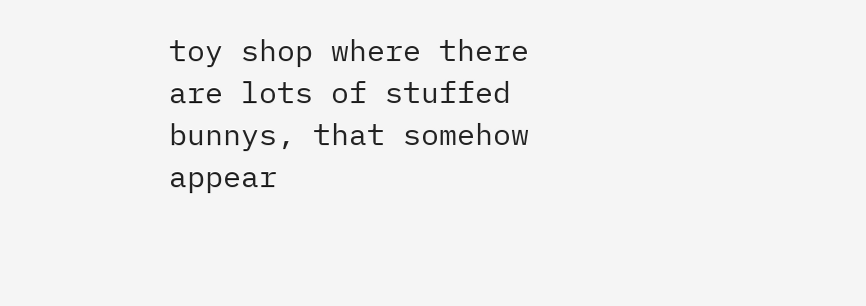toy shop where there are lots of stuffed bunnys, that somehow appear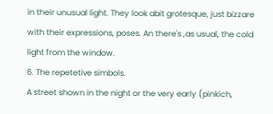in their unusual light. They look abit grotesque, just bizzare with their expressions, poses. An there's ,as usual, the cold light from the window.
6. The repetetive simbols.
A street shown in the night or the very early (pinkich,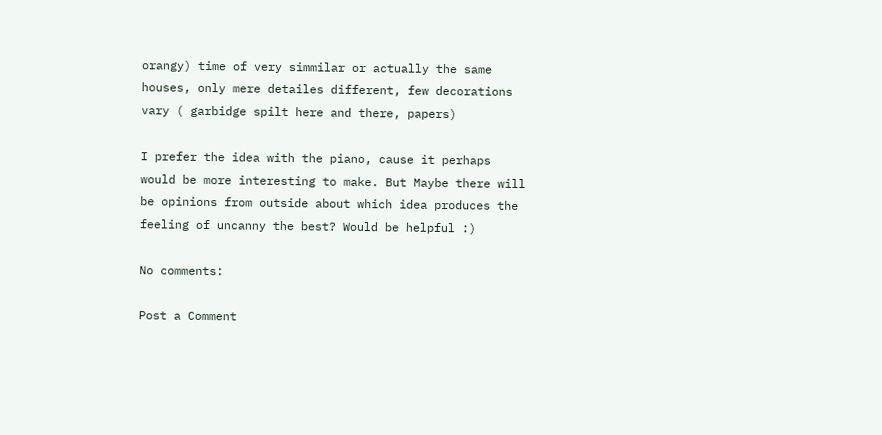orangy) time of very simmilar or actually the same houses, only mere detailes different, few decorations vary ( garbidge spilt here and there, papers)

I prefer the idea with the piano, cause it perhaps would be more interesting to make. But Maybe there will be opinions from outside about which idea produces the feeling of uncanny the best? Would be helpful :)

No comments:

Post a Comment